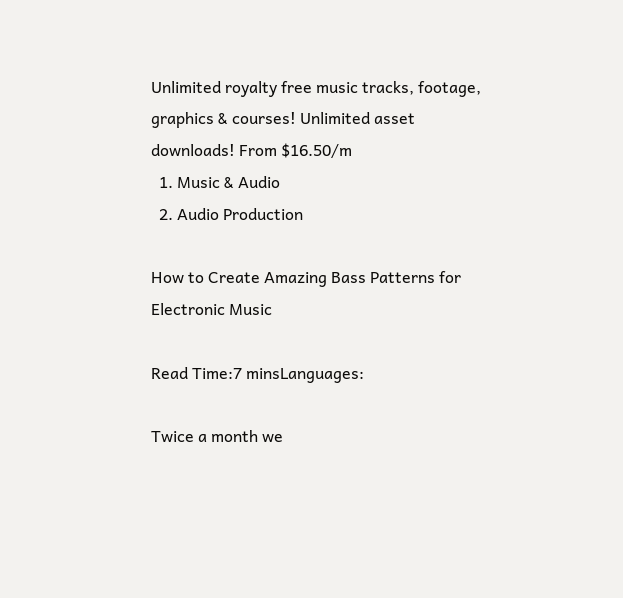Unlimited royalty free music tracks, footage, graphics & courses! Unlimited asset downloads! From $16.50/m
  1. Music & Audio
  2. Audio Production

How to Create Amazing Bass Patterns for Electronic Music

Read Time:7 minsLanguages:

Twice a month we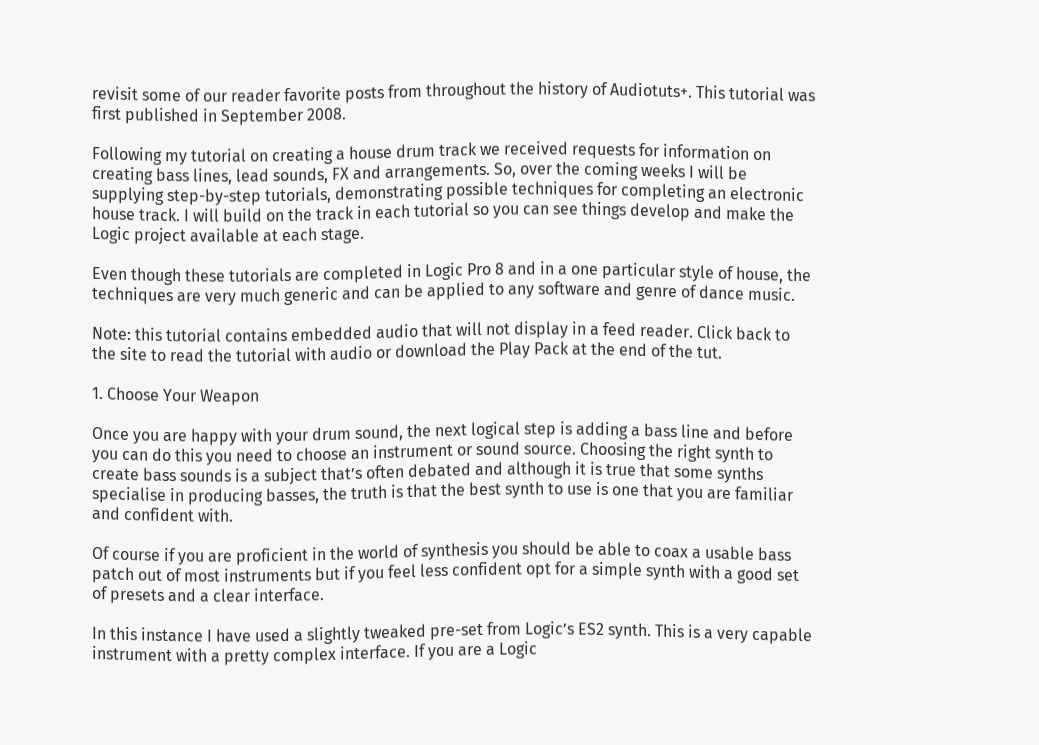revisit some of our reader favorite posts from throughout the history of Audiotuts+. This tutorial was first published in September 2008.

Following my tutorial on creating a house drum track we received requests for information on creating bass lines, lead sounds, FX and arrangements. So, over the coming weeks I will be supplying step-by-step tutorials, demonstrating possible techniques for completing an electronic house track. I will build on the track in each tutorial so you can see things develop and make the Logic project available at each stage.

Even though these tutorials are completed in Logic Pro 8 and in a one particular style of house, the techniques are very much generic and can be applied to any software and genre of dance music.

Note: this tutorial contains embedded audio that will not display in a feed reader. Click back to the site to read the tutorial with audio or download the Play Pack at the end of the tut.

1. Choose Your Weapon

Once you are happy with your drum sound, the next logical step is adding a bass line and before you can do this you need to choose an instrument or sound source. Choosing the right synth to create bass sounds is a subject that’s often debated and although it is true that some synths specialise in producing basses, the truth is that the best synth to use is one that you are familiar and confident with.

Of course if you are proficient in the world of synthesis you should be able to coax a usable bass patch out of most instruments but if you feel less confident opt for a simple synth with a good set of presets and a clear interface.

In this instance I have used a slightly tweaked pre-set from Logic’s ES2 synth. This is a very capable instrument with a pretty complex interface. If you are a Logic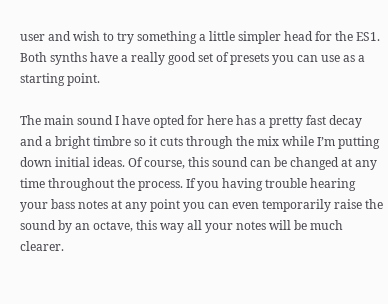user and wish to try something a little simpler head for the ES1. Both synths have a really good set of presets you can use as a starting point.

The main sound I have opted for here has a pretty fast decay and a bright timbre so it cuts through the mix while I’m putting down initial ideas. Of course, this sound can be changed at any time throughout the process. If you having trouble hearing your bass notes at any point you can even temporarily raise the sound by an octave, this way all your notes will be much clearer.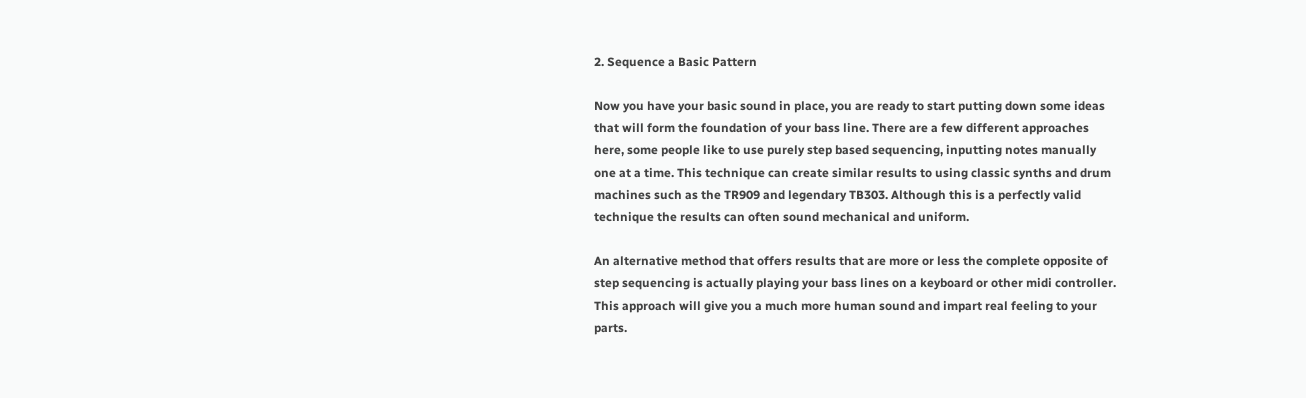2. Sequence a Basic Pattern

Now you have your basic sound in place, you are ready to start putting down some ideas that will form the foundation of your bass line. There are a few different approaches here, some people like to use purely step based sequencing, inputting notes manually one at a time. This technique can create similar results to using classic synths and drum machines such as the TR909 and legendary TB303. Although this is a perfectly valid technique the results can often sound mechanical and uniform.

An alternative method that offers results that are more or less the complete opposite of step sequencing is actually playing your bass lines on a keyboard or other midi controller. This approach will give you a much more human sound and impart real feeling to your parts.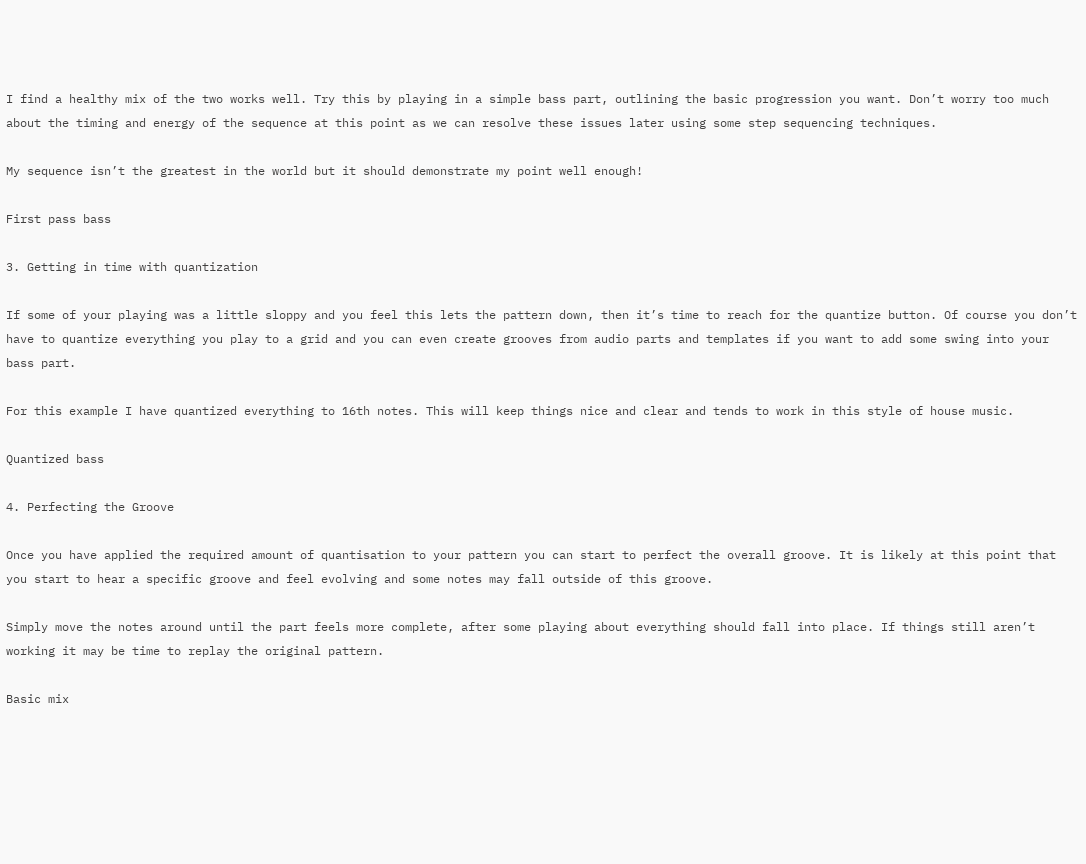I find a healthy mix of the two works well. Try this by playing in a simple bass part, outlining the basic progression you want. Don’t worry too much about the timing and energy of the sequence at this point as we can resolve these issues later using some step sequencing techniques.

My sequence isn’t the greatest in the world but it should demonstrate my point well enough!

First pass bass

3. Getting in time with quantization

If some of your playing was a little sloppy and you feel this lets the pattern down, then it’s time to reach for the quantize button. Of course you don’t have to quantize everything you play to a grid and you can even create grooves from audio parts and templates if you want to add some swing into your bass part.

For this example I have quantized everything to 16th notes. This will keep things nice and clear and tends to work in this style of house music.

Quantized bass

4. Perfecting the Groove

Once you have applied the required amount of quantisation to your pattern you can start to perfect the overall groove. It is likely at this point that you start to hear a specific groove and feel evolving and some notes may fall outside of this groove.

Simply move the notes around until the part feels more complete, after some playing about everything should fall into place. If things still aren’t working it may be time to replay the original pattern.

Basic mix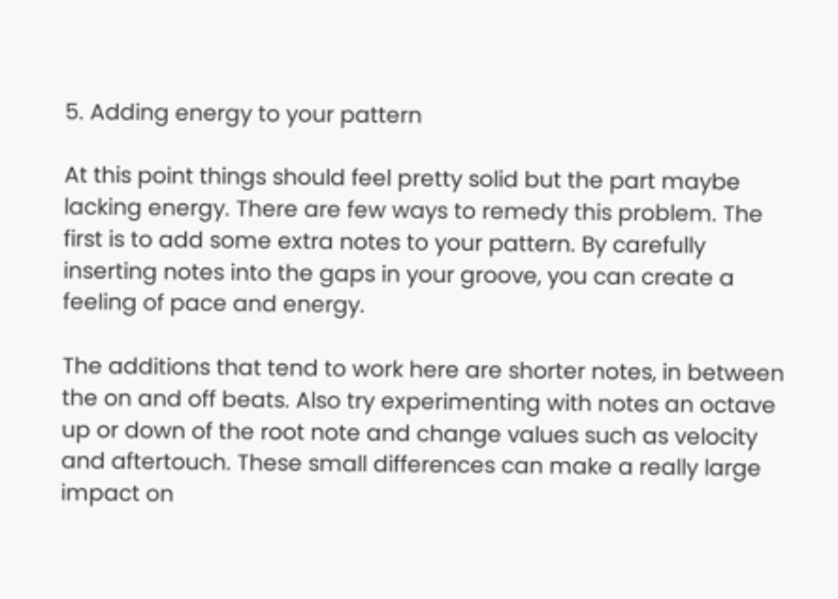5. Adding energy to your pattern

At this point things should feel pretty solid but the part maybe lacking energy. There are few ways to remedy this problem. The first is to add some extra notes to your pattern. By carefully inserting notes into the gaps in your groove, you can create a feeling of pace and energy.

The additions that tend to work here are shorter notes, in between the on and off beats. Also try experimenting with notes an octave up or down of the root note and change values such as velocity and aftertouch. These small differences can make a really large impact on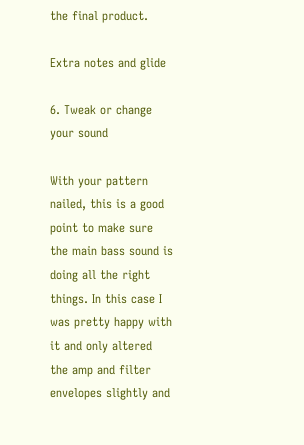the final product.

Extra notes and glide

6. Tweak or change your sound

With your pattern nailed, this is a good point to make sure the main bass sound is doing all the right things. In this case I was pretty happy with it and only altered the amp and filter envelopes slightly and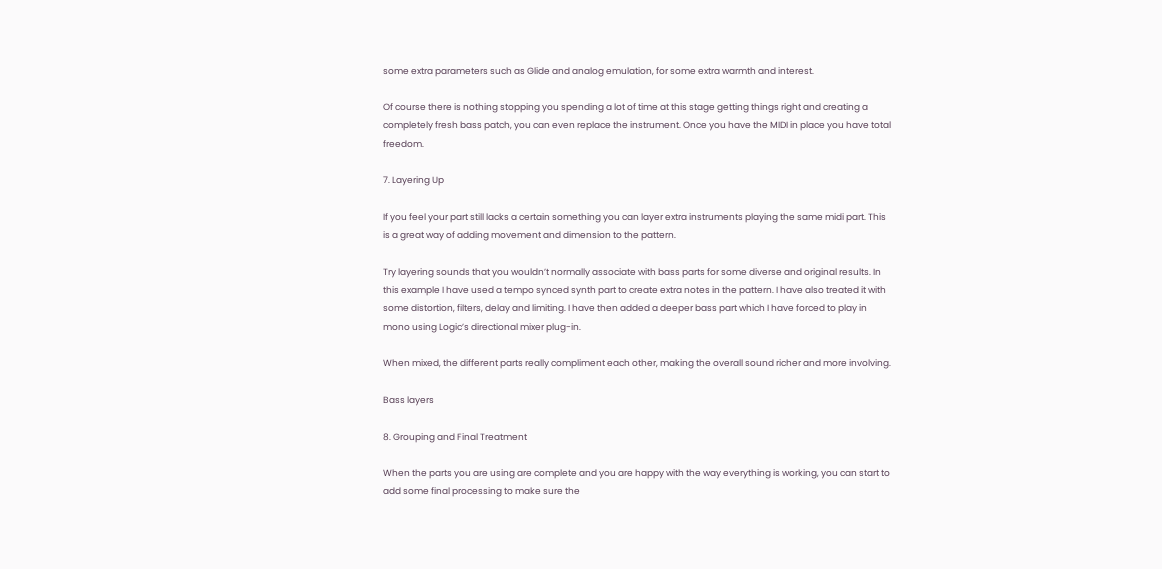some extra parameters such as Glide and analog emulation, for some extra warmth and interest.

Of course there is nothing stopping you spending a lot of time at this stage getting things right and creating a completely fresh bass patch, you can even replace the instrument. Once you have the MIDI in place you have total freedom.

7. Layering Up

If you feel your part still lacks a certain something you can layer extra instruments playing the same midi part. This is a great way of adding movement and dimension to the pattern.

Try layering sounds that you wouldn’t normally associate with bass parts for some diverse and original results. In this example I have used a tempo synced synth part to create extra notes in the pattern. I have also treated it with some distortion, filters, delay and limiting. I have then added a deeper bass part which I have forced to play in mono using Logic’s directional mixer plug-in.

When mixed, the different parts really compliment each other, making the overall sound richer and more involving.

Bass layers

8. Grouping and Final Treatment

When the parts you are using are complete and you are happy with the way everything is working, you can start to add some final processing to make sure the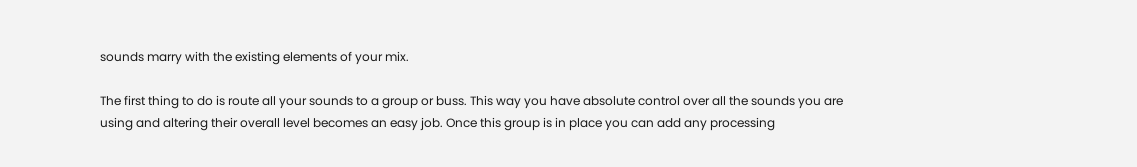sounds marry with the existing elements of your mix.

The first thing to do is route all your sounds to a group or buss. This way you have absolute control over all the sounds you are using and altering their overall level becomes an easy job. Once this group is in place you can add any processing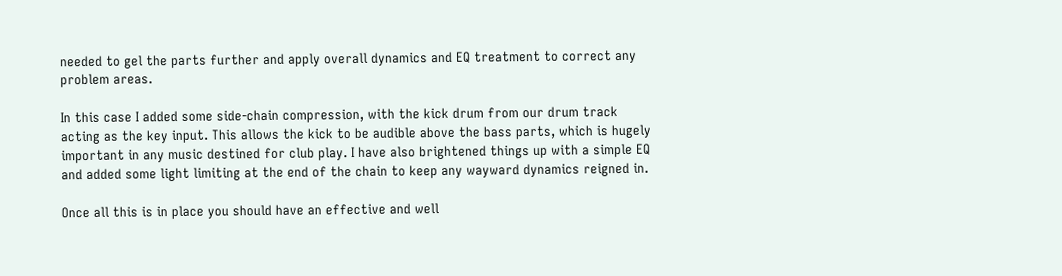needed to gel the parts further and apply overall dynamics and EQ treatment to correct any problem areas.

In this case I added some side-chain compression, with the kick drum from our drum track acting as the key input. This allows the kick to be audible above the bass parts, which is hugely important in any music destined for club play. I have also brightened things up with a simple EQ and added some light limiting at the end of the chain to keep any wayward dynamics reigned in.

Once all this is in place you should have an effective and well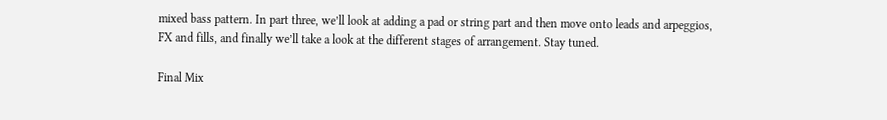mixed bass pattern. In part three, we’ll look at adding a pad or string part and then move onto leads and arpeggios, FX and fills, and finally we’ll take a look at the different stages of arrangement. Stay tuned.

Final Mix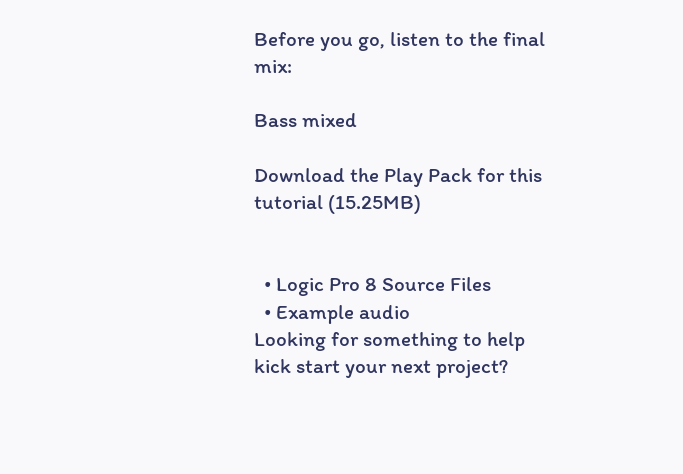Before you go, listen to the final mix:

Bass mixed

Download the Play Pack for this tutorial (15.25MB)


  • Logic Pro 8 Source Files
  • Example audio
Looking for something to help kick start your next project?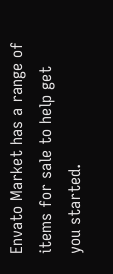Envato Market has a range of items for sale to help get you started.